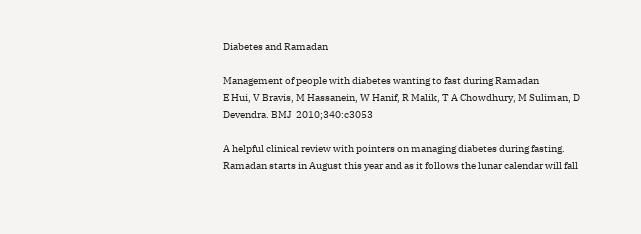Diabetes and Ramadan

Management of people with diabetes wanting to fast during Ramadan
E Hui, V Bravis, M Hassanein, W Hanif, R Malik, T A Chowdhury, M Suliman, D Devendra. BMJ  2010;340:c3053

A helpful clinical review with pointers on managing diabetes during fasting. Ramadan starts in August this year and as it follows the lunar calendar will fall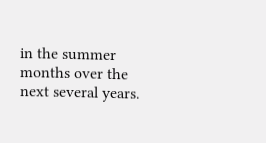in the summer months over the next several years.